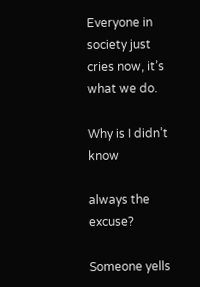Everyone in society just cries now, it’s what we do.

Why is I didn’t know

always the excuse?

Someone yells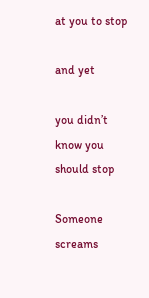at you to stop

and yet

you didn’t know you should stop

Someone screams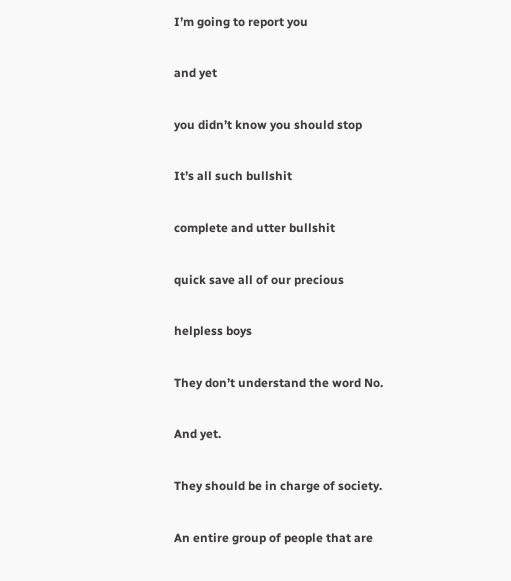I’m going to report you

and yet

you didn’t know you should stop

It’s all such bullshit

complete and utter bullshit

quick save all of our precious

helpless boys

They don’t understand the word No.

And yet.

They should be in charge of society.

An entire group of people that are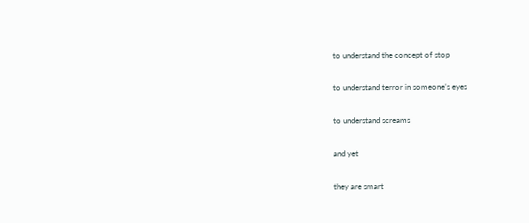to understand the concept of stop

to understand terror in someone’s eyes

to understand screams

and yet

they are smart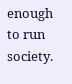enough to run society.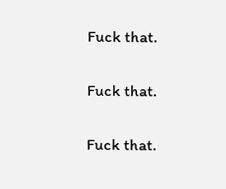Fuck that.

Fuck that.

Fuck that.